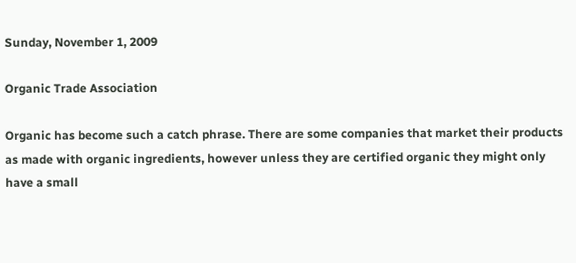Sunday, November 1, 2009

Organic Trade Association

Organic has become such a catch phrase. There are some companies that market their products as made with organic ingredients, however unless they are certified organic they might only have a small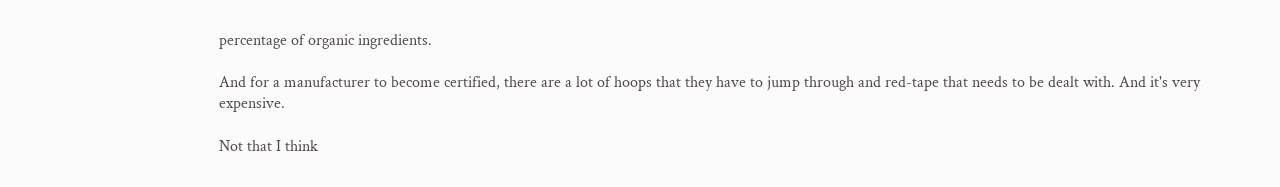percentage of organic ingredients.

And for a manufacturer to become certified, there are a lot of hoops that they have to jump through and red-tape that needs to be dealt with. And it's very expensive.

Not that I think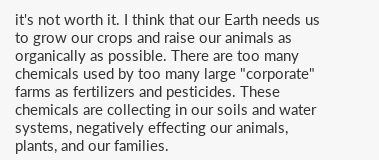it's not worth it. I think that our Earth needs us to grow our crops and raise our animals as organically as possible. There are too many chemicals used by too many large "corporate" farms as fertilizers and pesticides. These chemicals are collecting in our soils and water systems, negatively effecting our animals, plants, and our families.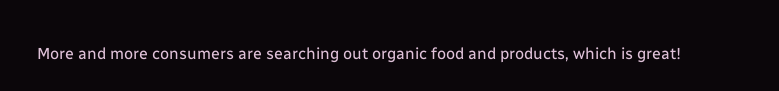More and more consumers are searching out organic food and products, which is great!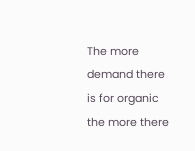The more demand there is for organic the more there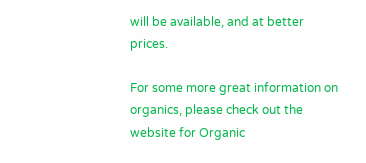will be available, and at better prices.

For some more great information on organics, please check out the website for Organic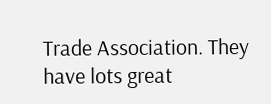Trade Association. They have lots great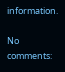information.

No comments: